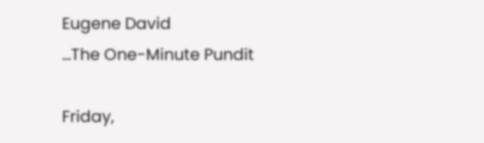Eugene David
...The One-Minute Pundit

Friday,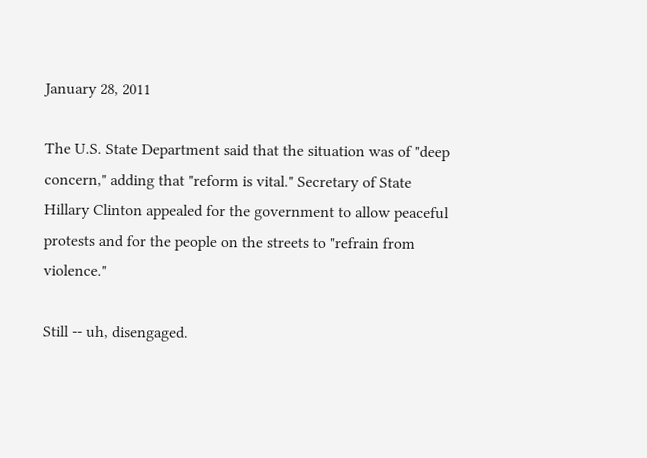January 28, 2011

The U.S. State Department said that the situation was of "deep concern," adding that "reform is vital." Secretary of State Hillary Clinton appealed for the government to allow peaceful protests and for the people on the streets to "refrain from violence."

Still -- uh, disengaged.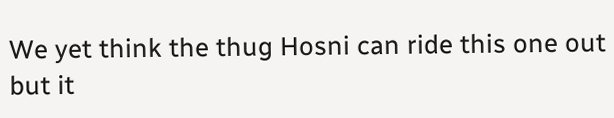We yet think the thug Hosni can ride this one out but it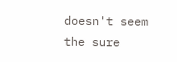doesn't seem the sure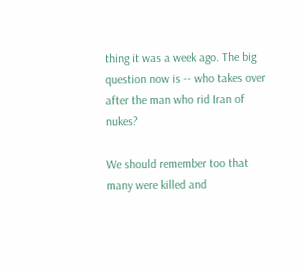thing it was a week ago. The big question now is -- who takes over after the man who rid Iran of nukes?

We should remember too that many were killed and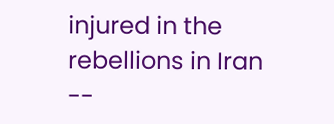injured in the rebellions in Iran --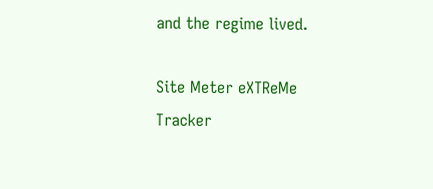and the regime lived.

Site Meter eXTReMe Tracker